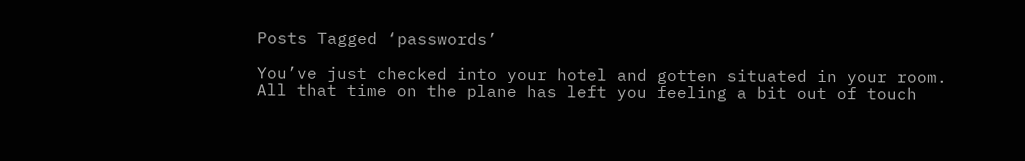Posts Tagged ‘passwords’

You’ve just checked into your hotel and gotten situated in your room. All that time on the plane has left you feeling a bit out of touch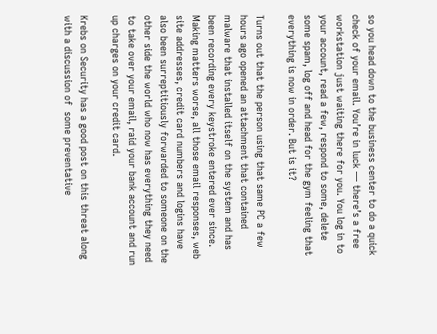so you head down to the business center to do a quick check of your email. You’re in luck — there’s a free workstation just waiting there for you. You log in to your account, read a few, respond to some, delete some spam, log off and head for the gym feeling that everything is now in order. But is it?

Turns out that the person using that same PC a few hours ago opened an attachment that contained malware that installed itself on the system and has been recording every keystroke entered ever since. Making matters worse, all those email responses, web site addresses, credit card numbers and logins have also been surreptitiously forwarded to someone on the other side the world who now has everything they need to take over your email, raid your bank account and run up charges on your credit card.

Krebs on Security has a good post on this threat along with a discussion of  some preventative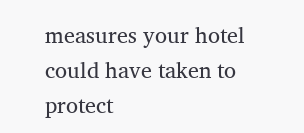measures your hotel could have taken to protect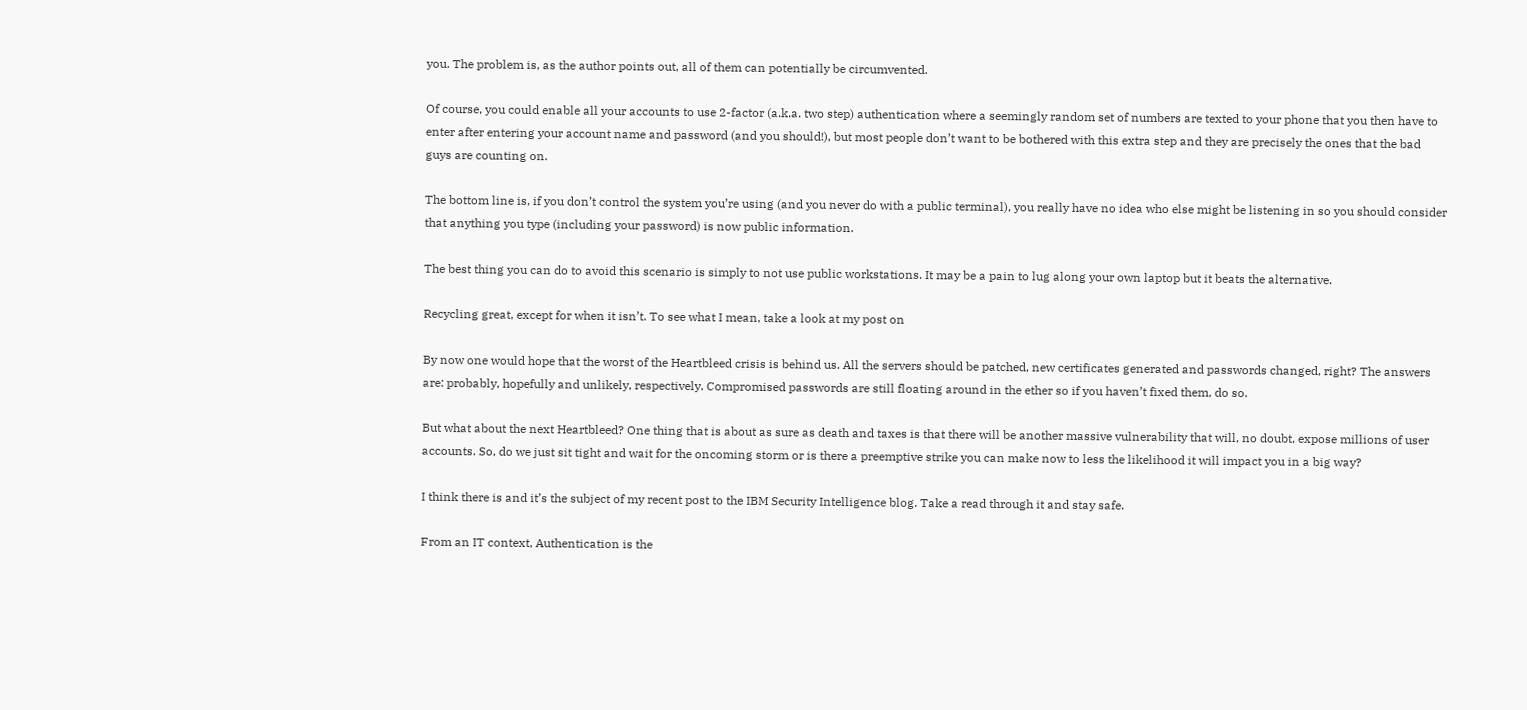you. The problem is, as the author points out, all of them can potentially be circumvented.

Of course, you could enable all your accounts to use 2-factor (a.k.a. two step) authentication where a seemingly random set of numbers are texted to your phone that you then have to enter after entering your account name and password (and you should!), but most people don’t want to be bothered with this extra step and they are precisely the ones that the bad guys are counting on.

The bottom line is, if you don’t control the system you’re using (and you never do with a public terminal), you really have no idea who else might be listening in so you should consider that anything you type (including your password) is now public information.

The best thing you can do to avoid this scenario is simply to not use public workstations. It may be a pain to lug along your own laptop but it beats the alternative.

Recycling great, except for when it isn’t. To see what I mean, take a look at my post on

By now one would hope that the worst of the Heartbleed crisis is behind us. All the servers should be patched, new certificates generated and passwords changed, right? The answers are: probably, hopefully and unlikely, respectively. Compromised passwords are still floating around in the ether so if you haven’t fixed them, do so.

But what about the next Heartbleed? One thing that is about as sure as death and taxes is that there will be another massive vulnerability that will, no doubt, expose millions of user accounts. So, do we just sit tight and wait for the oncoming storm or is there a preemptive strike you can make now to less the likelihood it will impact you in a big way?

I think there is and it’s the subject of my recent post to the IBM Security Intelligence blog. Take a read through it and stay safe.

From an IT context, Authentication is the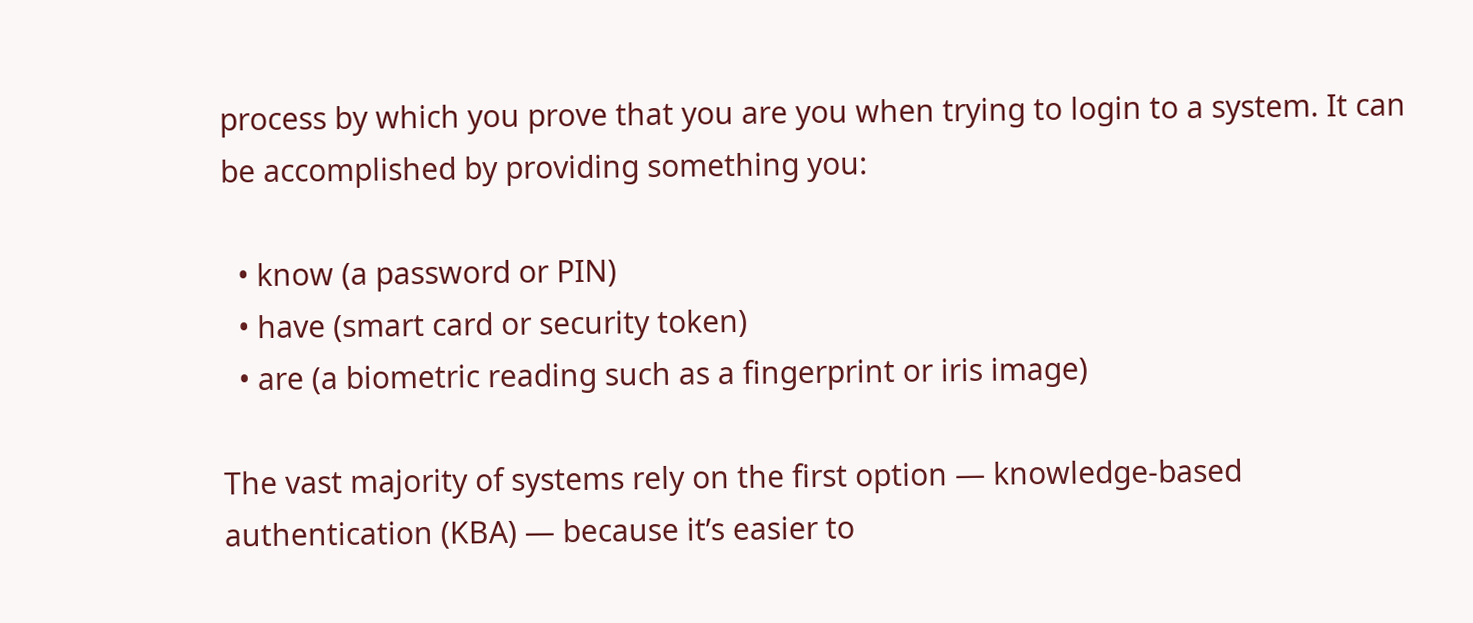process by which you prove that you are you when trying to login to a system. It can be accomplished by providing something you:

  • know (a password or PIN)
  • have (smart card or security token)
  • are (a biometric reading such as a fingerprint or iris image)

The vast majority of systems rely on the first option — knowledge-based authentication (KBA) — because it’s easier to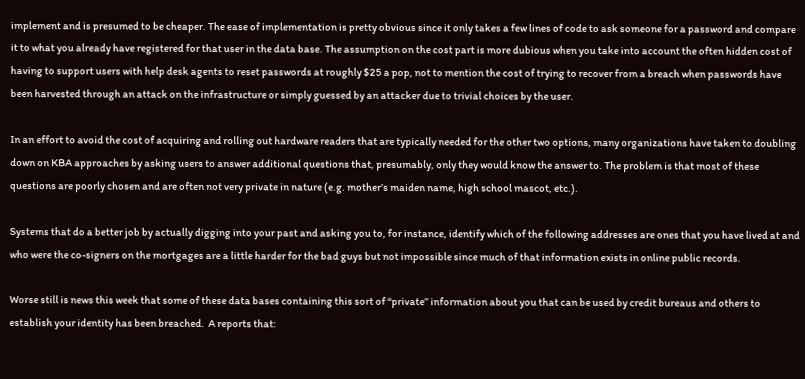implement and is presumed to be cheaper. The ease of implementation is pretty obvious since it only takes a few lines of code to ask someone for a password and compare it to what you already have registered for that user in the data base. The assumption on the cost part is more dubious when you take into account the often hidden cost of having to support users with help desk agents to reset passwords at roughly $25 a pop, not to mention the cost of trying to recover from a breach when passwords have been harvested through an attack on the infrastructure or simply guessed by an attacker due to trivial choices by the user.

In an effort to avoid the cost of acquiring and rolling out hardware readers that are typically needed for the other two options, many organizations have taken to doubling down on KBA approaches by asking users to answer additional questions that, presumably, only they would know the answer to. The problem is that most of these questions are poorly chosen and are often not very private in nature (e.g. mother’s maiden name, high school mascot, etc.).

Systems that do a better job by actually digging into your past and asking you to, for instance, identify which of the following addresses are ones that you have lived at and who were the co-signers on the mortgages are a little harder for the bad guys but not impossible since much of that information exists in online public records.

Worse still is news this week that some of these data bases containing this sort of “private” information about you that can be used by credit bureaus and others to establish your identity has been breached.  A reports that: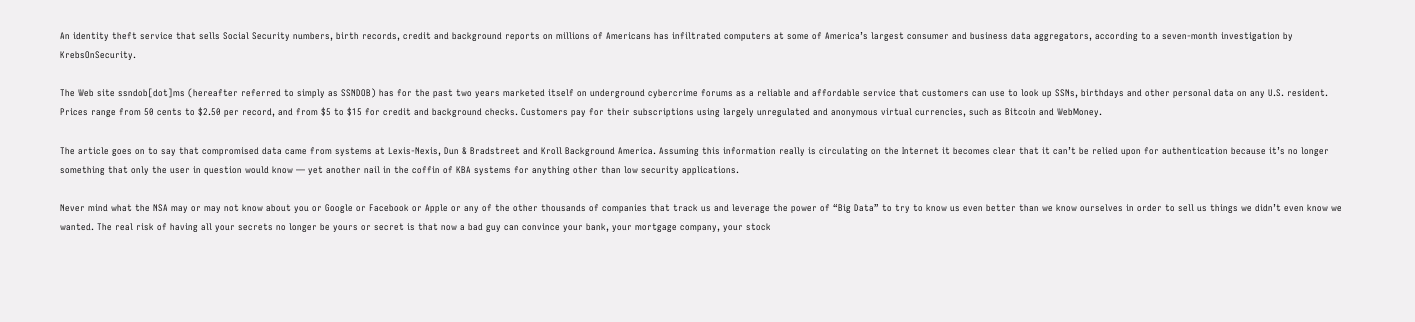An identity theft service that sells Social Security numbers, birth records, credit and background reports on millions of Americans has infiltrated computers at some of America’s largest consumer and business data aggregators, according to a seven-month investigation by KrebsOnSecurity.

The Web site ssndob[dot]ms (hereafter referred to simply as SSNDOB) has for the past two years marketed itself on underground cybercrime forums as a reliable and affordable service that customers can use to look up SSNs, birthdays and other personal data on any U.S. resident. Prices range from 50 cents to $2.50 per record, and from $5 to $15 for credit and background checks. Customers pay for their subscriptions using largely unregulated and anonymous virtual currencies, such as Bitcoin and WebMoney.

The article goes on to say that compromised data came from systems at Lexis-Nexis, Dun & Bradstreet and Kroll Background America. Assuming this information really is circulating on the Internet it becomes clear that it can’t be relied upon for authentication because it’s no longer something that only the user in question would know — yet another nail in the coffin of KBA systems for anything other than low security applications.

Never mind what the NSA may or may not know about you or Google or Facebook or Apple or any of the other thousands of companies that track us and leverage the power of “Big Data” to try to know us even better than we know ourselves in order to sell us things we didn’t even know we wanted. The real risk of having all your secrets no longer be yours or secret is that now a bad guy can convince your bank, your mortgage company, your stock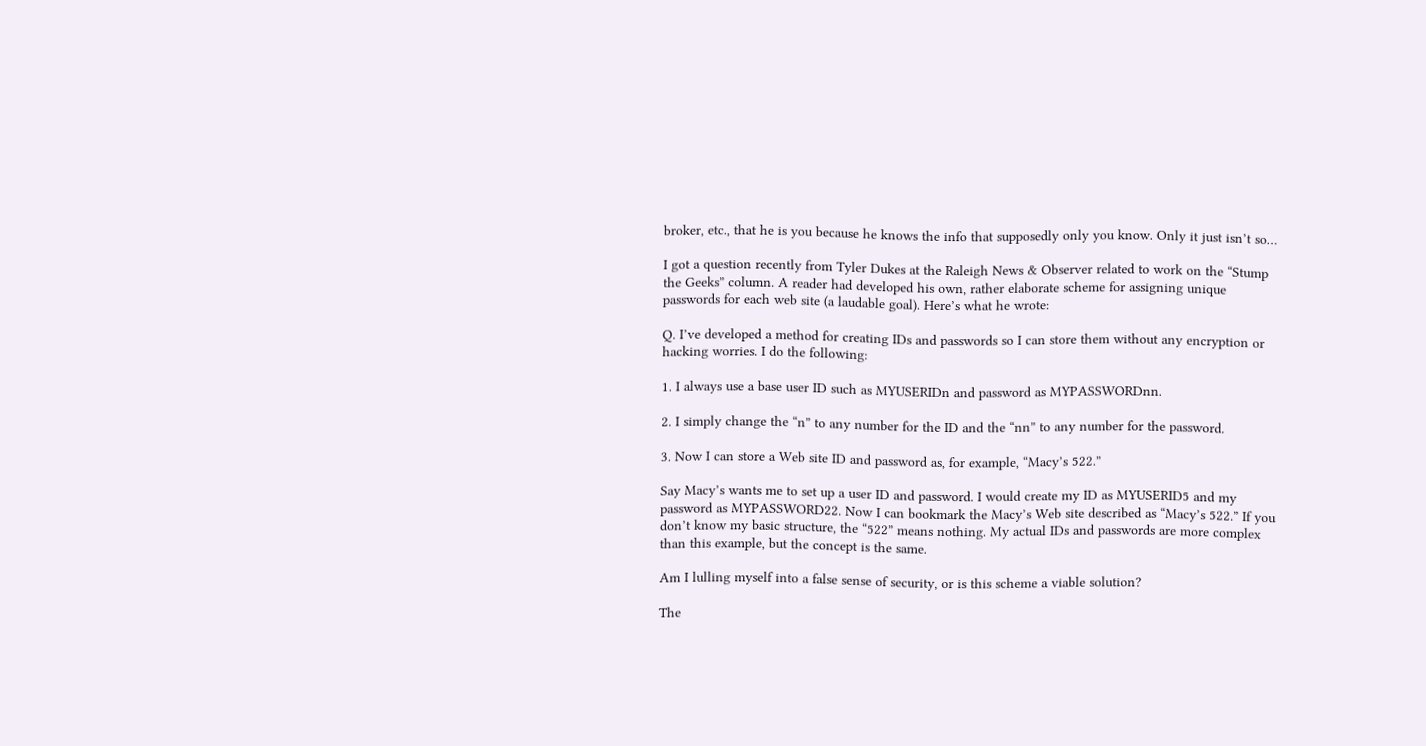broker, etc., that he is you because he knows the info that supposedly only you know. Only it just isn’t so…

I got a question recently from Tyler Dukes at the Raleigh News & Observer related to work on the “Stump the Geeks” column. A reader had developed his own, rather elaborate scheme for assigning unique passwords for each web site (a laudable goal). Here’s what he wrote:

Q. I’ve developed a method for creating IDs and passwords so I can store them without any encryption or hacking worries. I do the following:

1. I always use a base user ID such as MYUSERIDn and password as MYPASSWORDnn.

2. I simply change the “n” to any number for the ID and the “nn” to any number for the password.

3. Now I can store a Web site ID and password as, for example, “Macy’s 522.”

Say Macy’s wants me to set up a user ID and password. I would create my ID as MYUSERID5 and my password as MYPASSWORD22. Now I can bookmark the Macy’s Web site described as “Macy’s 522.” If you don’t know my basic structure, the “522” means nothing. My actual IDs and passwords are more complex than this example, but the concept is the same.

Am I lulling myself into a false sense of security, or is this scheme a viable solution?

The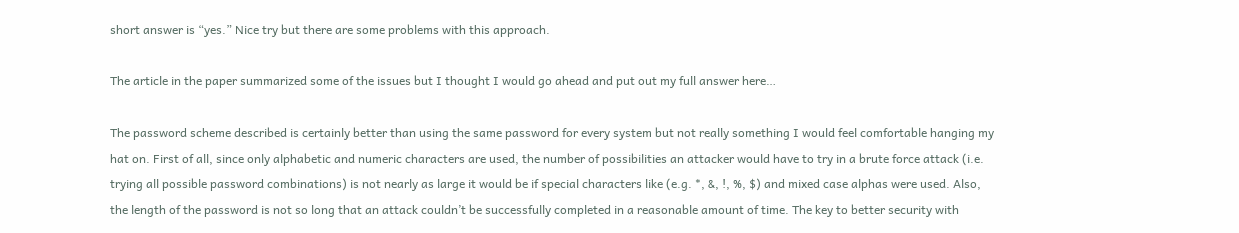short answer is “yes.” Nice try but there are some problems with this approach.

The article in the paper summarized some of the issues but I thought I would go ahead and put out my full answer here…

The password scheme described is certainly better than using the same password for every system but not really something I would feel comfortable hanging my hat on. First of all, since only alphabetic and numeric characters are used, the number of possibilities an attacker would have to try in a brute force attack (i.e. trying all possible password combinations) is not nearly as large it would be if special characters like (e.g. *, &, !, %, $) and mixed case alphas were used. Also, the length of the password is not so long that an attack couldn’t be successfully completed in a reasonable amount of time. The key to better security with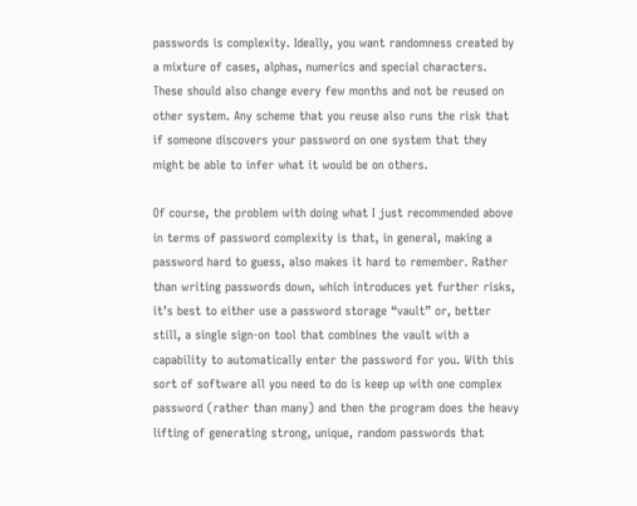passwords is complexity. Ideally, you want randomness created by a mixture of cases, alphas, numerics and special characters. These should also change every few months and not be reused on other system. Any scheme that you reuse also runs the risk that if someone discovers your password on one system that they might be able to infer what it would be on others.

Of course, the problem with doing what I just recommended above in terms of password complexity is that, in general, making a password hard to guess, also makes it hard to remember. Rather than writing passwords down, which introduces yet further risks, it’s best to either use a password storage “vault” or, better still, a single sign-on tool that combines the vault with a capability to automatically enter the password for you. With this sort of software all you need to do is keep up with one complex password (rather than many) and then the program does the heavy lifting of generating strong, unique, random passwords that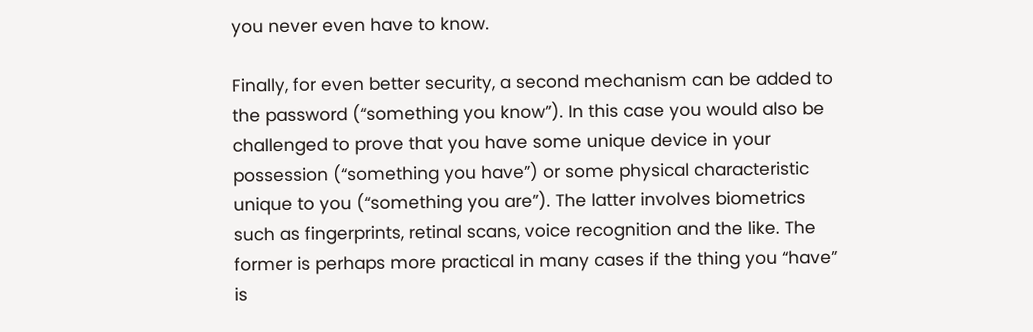you never even have to know.

Finally, for even better security, a second mechanism can be added to the password (“something you know”). In this case you would also be challenged to prove that you have some unique device in your possession (“something you have”) or some physical characteristic unique to you (“something you are”). The latter involves biometrics such as fingerprints, retinal scans, voice recognition and the like. The former is perhaps more practical in many cases if the thing you “have” is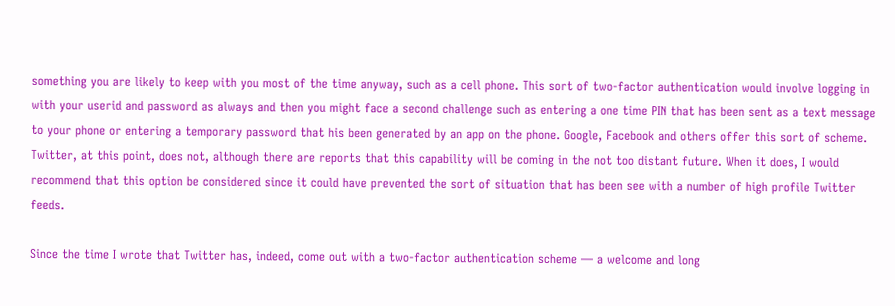something you are likely to keep with you most of the time anyway, such as a cell phone. This sort of two-factor authentication would involve logging in with your userid and password as always and then you might face a second challenge such as entering a one time PIN that has been sent as a text message to your phone or entering a temporary password that his been generated by an app on the phone. Google, Facebook and others offer this sort of scheme. Twitter, at this point, does not, although there are reports that this capability will be coming in the not too distant future. When it does, I would recommend that this option be considered since it could have prevented the sort of situation that has been see with a number of high profile Twitter feeds.

Since the time I wrote that Twitter has, indeed, come out with a two-factor authentication scheme — a welcome and long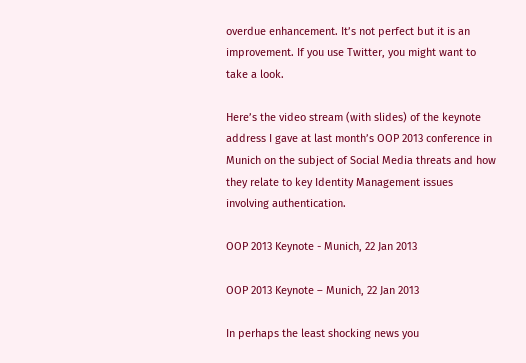overdue enhancement. It’s not perfect but it is an improvement. If you use Twitter, you might want to take a look.

Here’s the video stream (with slides) of the keynote address I gave at last month’s OOP 2013 conference in Munich on the subject of Social Media threats and how they relate to key Identity Management issues involving authentication.

OOP 2013 Keynote - Munich, 22 Jan 2013

OOP 2013 Keynote – Munich, 22 Jan 2013

In perhaps the least shocking news you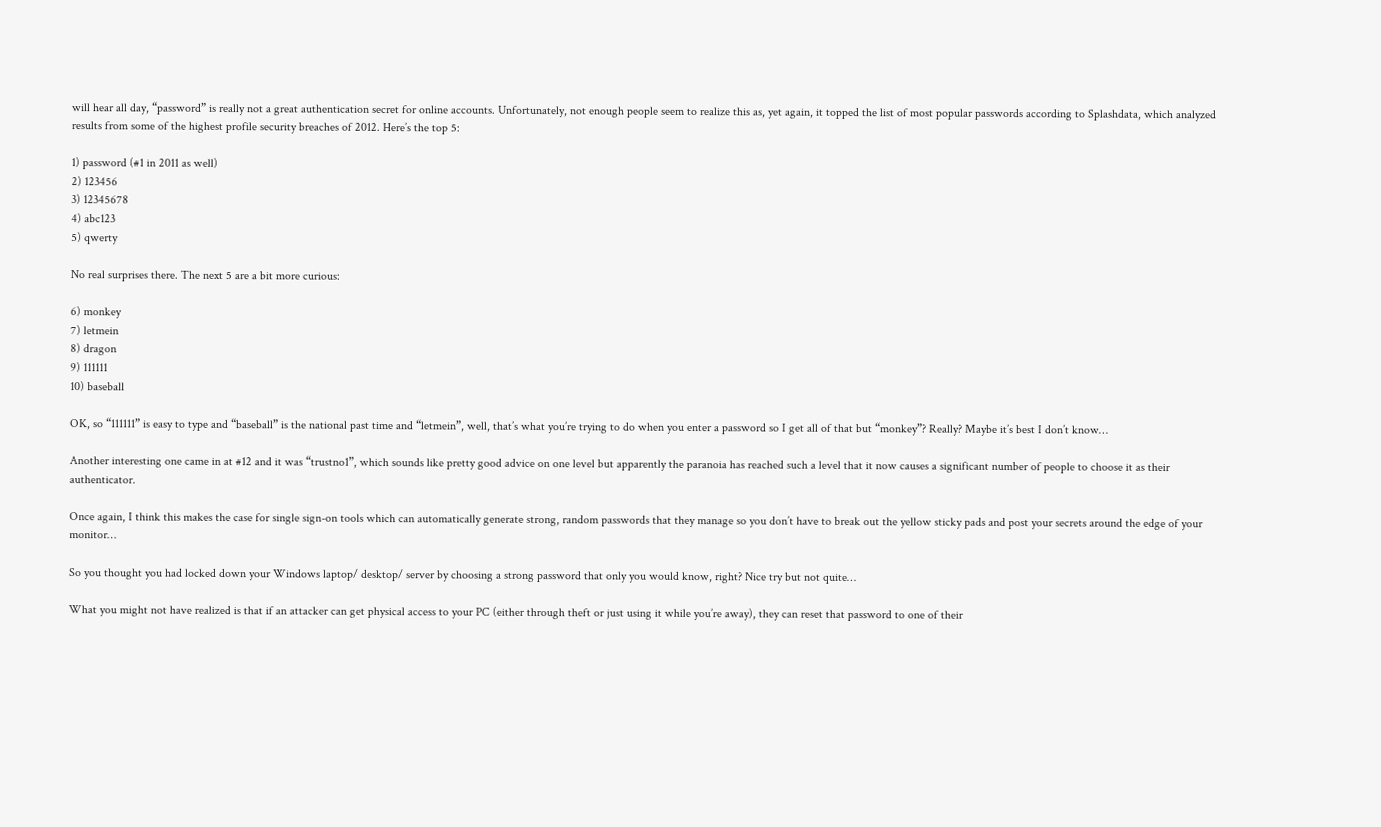will hear all day, “password” is really not a great authentication secret for online accounts. Unfortunately, not enough people seem to realize this as, yet again, it topped the list of most popular passwords according to Splashdata, which analyzed results from some of the highest profile security breaches of 2012. Here’s the top 5:

1) password (#1 in 2011 as well)
2) 123456
3) 12345678
4) abc123
5) qwerty

No real surprises there. The next 5 are a bit more curious:

6) monkey
7) letmein
8) dragon
9) 111111
10) baseball

OK, so “111111” is easy to type and “baseball” is the national past time and “letmein”, well, that’s what you’re trying to do when you enter a password so I get all of that but “monkey”? Really? Maybe it’s best I don’t know…

Another interesting one came in at #12 and it was “trustno1”, which sounds like pretty good advice on one level but apparently the paranoia has reached such a level that it now causes a significant number of people to choose it as their authenticator.

Once again, I think this makes the case for single sign-on tools which can automatically generate strong, random passwords that they manage so you don’t have to break out the yellow sticky pads and post your secrets around the edge of your monitor…

So you thought you had locked down your Windows laptop/ desktop/ server by choosing a strong password that only you would know, right? Nice try but not quite…

What you might not have realized is that if an attacker can get physical access to your PC (either through theft or just using it while you’re away), they can reset that password to one of their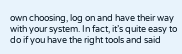own choosing, log on and have their way with your system. In fact, it’s quite easy to do if you have the right tools and said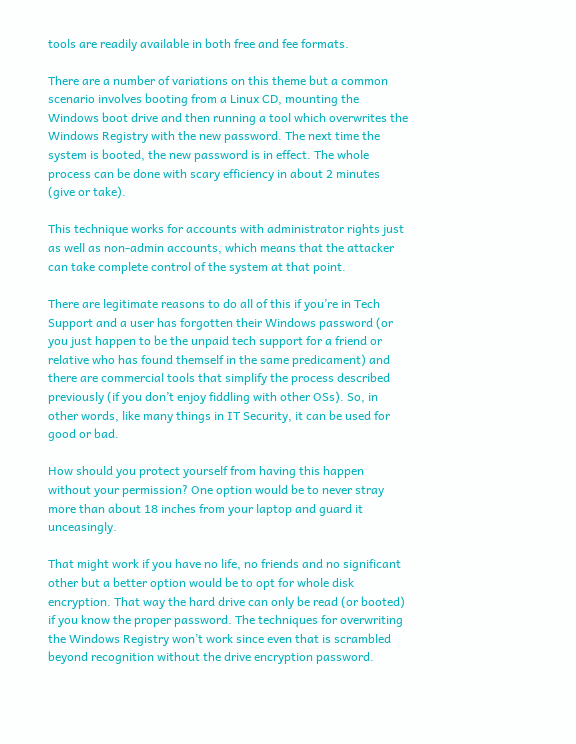tools are readily available in both free and fee formats.

There are a number of variations on this theme but a common scenario involves booting from a Linux CD, mounting the Windows boot drive and then running a tool which overwrites the Windows Registry with the new password. The next time the system is booted, the new password is in effect. The whole process can be done with scary efficiency in about 2 minutes (give or take).

This technique works for accounts with administrator rights just as well as non-admin accounts, which means that the attacker can take complete control of the system at that point.

There are legitimate reasons to do all of this if you’re in Tech Support and a user has forgotten their Windows password (or you just happen to be the unpaid tech support for a friend or relative who has found themself in the same predicament) and there are commercial tools that simplify the process described previously (if you don’t enjoy fiddling with other OSs). So, in other words, like many things in IT Security, it can be used for good or bad.

How should you protect yourself from having this happen without your permission? One option would be to never stray more than about 18 inches from your laptop and guard it unceasingly.

That might work if you have no life, no friends and no significant other but a better option would be to opt for whole disk encryption. That way the hard drive can only be read (or booted) if you know the proper password. The techniques for overwriting the Windows Registry won’t work since even that is scrambled beyond recognition without the drive encryption password.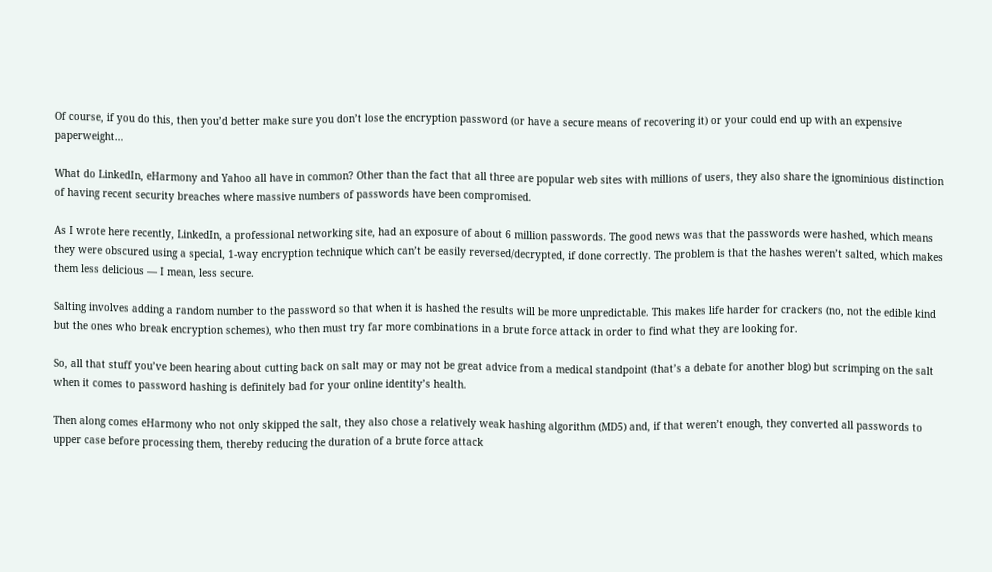Of course, if you do this, then you’d better make sure you don’t lose the encryption password (or have a secure means of recovering it) or your could end up with an expensive paperweight…

What do LinkedIn, eHarmony and Yahoo all have in common? Other than the fact that all three are popular web sites with millions of users, they also share the ignominious distinction of having recent security breaches where massive numbers of passwords have been compromised.

As I wrote here recently, LinkedIn, a professional networking site, had an exposure of about 6 million passwords. The good news was that the passwords were hashed, which means they were obscured using a special, 1-way encryption technique which can’t be easily reversed/decrypted, if done correctly. The problem is that the hashes weren’t salted, which makes them less delicious — I mean, less secure.

Salting involves adding a random number to the password so that when it is hashed the results will be more unpredictable. This makes life harder for crackers (no, not the edible kind but the ones who break encryption schemes), who then must try far more combinations in a brute force attack in order to find what they are looking for.

So, all that stuff you’ve been hearing about cutting back on salt may or may not be great advice from a medical standpoint (that’s a debate for another blog) but scrimping on the salt when it comes to password hashing is definitely bad for your online identity’s health.

Then along comes eHarmony who not only skipped the salt, they also chose a relatively weak hashing algorithm (MD5) and, if that weren’t enough, they converted all passwords to upper case before processing them, thereby reducing the duration of a brute force attack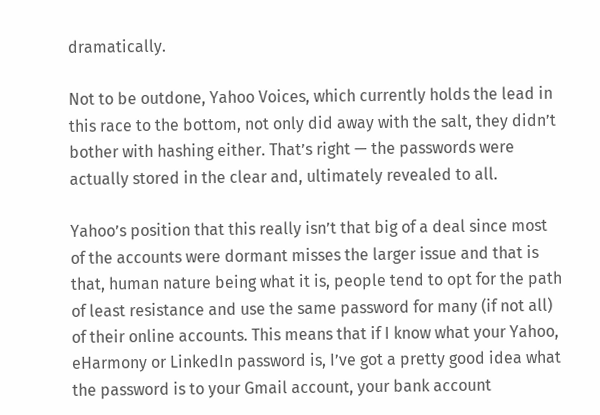dramatically.

Not to be outdone, Yahoo Voices, which currently holds the lead in this race to the bottom, not only did away with the salt, they didn’t bother with hashing either. That’s right — the passwords were actually stored in the clear and, ultimately revealed to all.

Yahoo’s position that this really isn’t that big of a deal since most of the accounts were dormant misses the larger issue and that is that, human nature being what it is, people tend to opt for the path of least resistance and use the same password for many (if not all) of their online accounts. This means that if I know what your Yahoo, eHarmony or LinkedIn password is, I’ve got a pretty good idea what the password is to your Gmail account, your bank account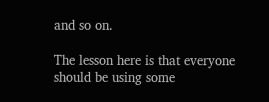and so on.

The lesson here is that everyone should be using some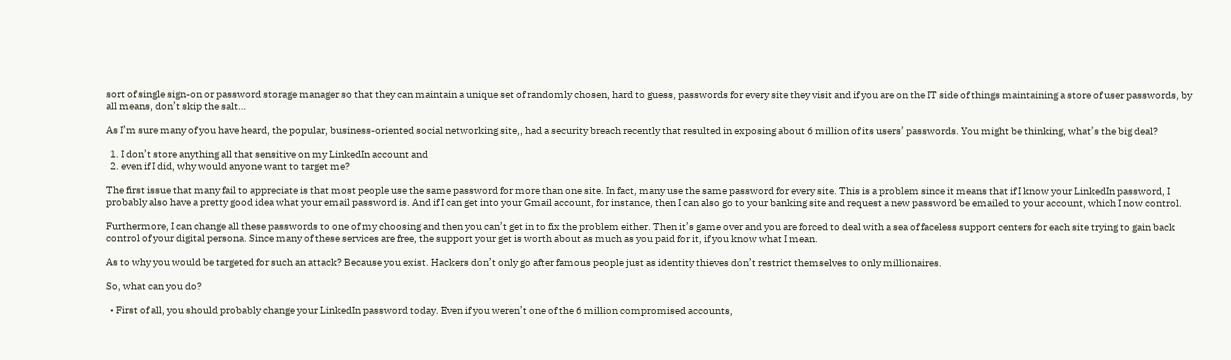sort of single sign-on or password storage manager so that they can maintain a unique set of randomly chosen, hard to guess, passwords for every site they visit and if you are on the IT side of things maintaining a store of user passwords, by all means, don’t skip the salt…

As I’m sure many of you have heard, the popular, business-oriented social networking site,, had a security breach recently that resulted in exposing about 6 million of its users’ passwords. You might be thinking, what’s the big deal?

  1. I don’t store anything all that sensitive on my LinkedIn account and
  2. even if I did, why would anyone want to target me?

The first issue that many fail to appreciate is that most people use the same password for more than one site. In fact, many use the same password for every site. This is a problem since it means that if I know your LinkedIn password, I probably also have a pretty good idea what your email password is. And if I can get into your Gmail account, for instance, then I can also go to your banking site and request a new password be emailed to your account, which I now control.

Furthermore, I can change all these passwords to one of my choosing and then you can’t get in to fix the problem either. Then it’s game over and you are forced to deal with a sea of faceless support centers for each site trying to gain back control of your digital persona. Since many of these services are free, the support your get is worth about as much as you paid for it, if you know what I mean.

As to why you would be targeted for such an attack? Because you exist. Hackers don’t only go after famous people just as identity thieves don’t restrict themselves to only millionaires.

So, what can you do?

  • First of all, you should probably change your LinkedIn password today. Even if you weren’t one of the 6 million compromised accounts,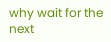why wait for the next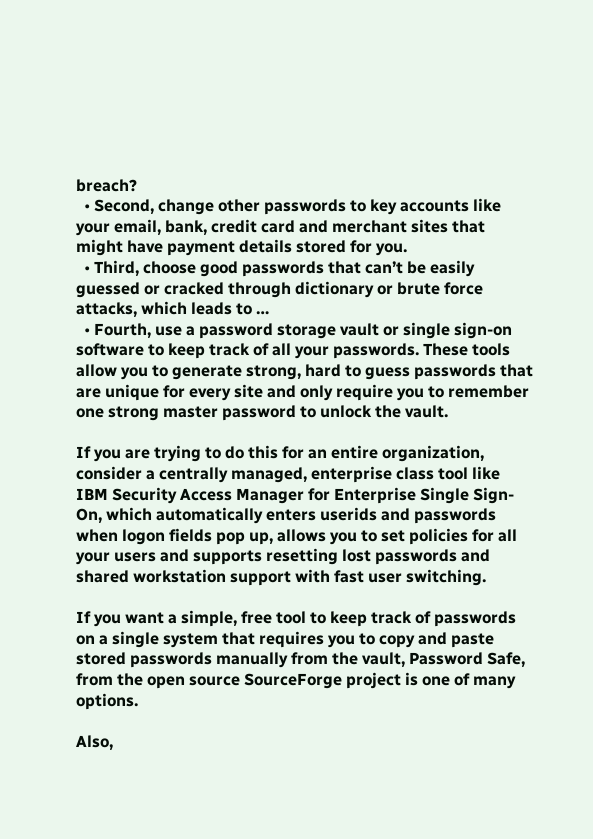breach?
  • Second, change other passwords to key accounts like your email, bank, credit card and merchant sites that might have payment details stored for you.
  • Third, choose good passwords that can’t be easily guessed or cracked through dictionary or brute force attacks, which leads to …
  • Fourth, use a password storage vault or single sign-on software to keep track of all your passwords. These tools allow you to generate strong, hard to guess passwords that are unique for every site and only require you to remember one strong master password to unlock the vault.

If you are trying to do this for an entire organization, consider a centrally managed, enterprise class tool like IBM Security Access Manager for Enterprise Single Sign-On, which automatically enters userids and passwords when logon fields pop up, allows you to set policies for all your users and supports resetting lost passwords and shared workstation support with fast user switching.

If you want a simple, free tool to keep track of passwords on a single system that requires you to copy and paste stored passwords manually from the vault, Password Safe, from the open source SourceForge project is one of many options.

Also,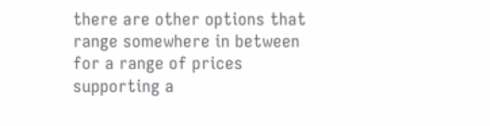there are other options that range somewhere in between for a range of prices supporting a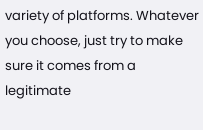variety of platforms. Whatever you choose, just try to make sure it comes from a legitimate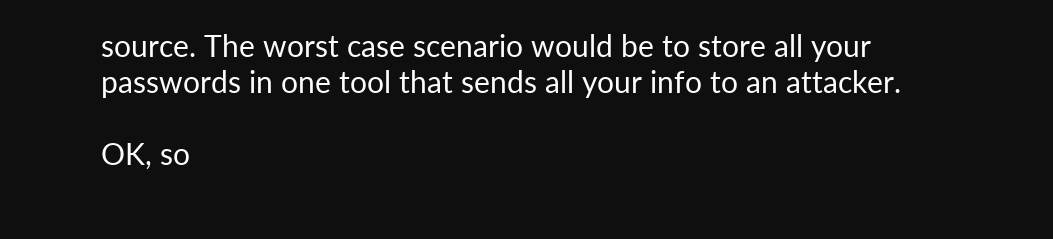source. The worst case scenario would be to store all your passwords in one tool that sends all your info to an attacker.

OK, so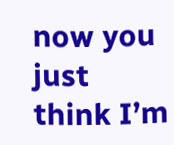now you just think I’m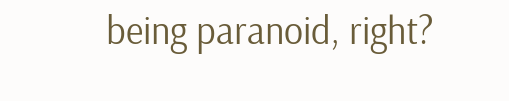being paranoid, right?